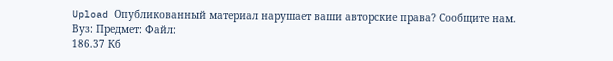Upload Опубликованный материал нарушает ваши авторские права? Сообщите нам.
Вуз: Предмет: Файл:
186.37 Кб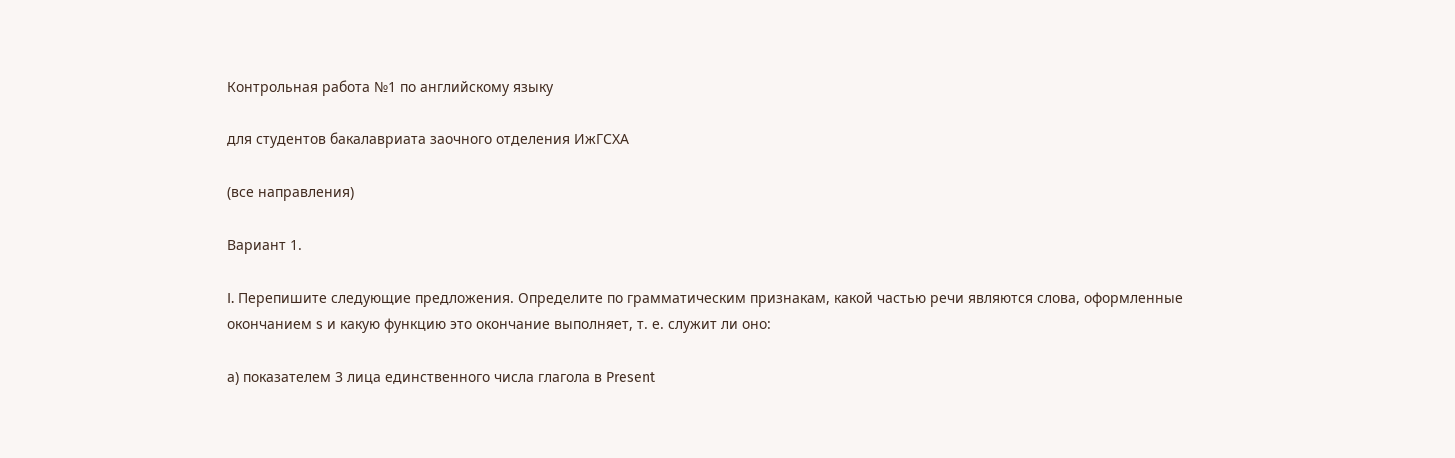Контрольная работа №1 по английскому языку

для студентов бакалавриата заочного отделения ИжГСХА

(все направления)

Вариант 1.

I. Перепишите следующие предложения. Определите по грамматическим признакам, какой частью речи являются слова, оформленные окончанием s и какую функцию это окончание выполняет, т. е. служит ли оно:

а) показателем 3 лица единственного числа глагола в Present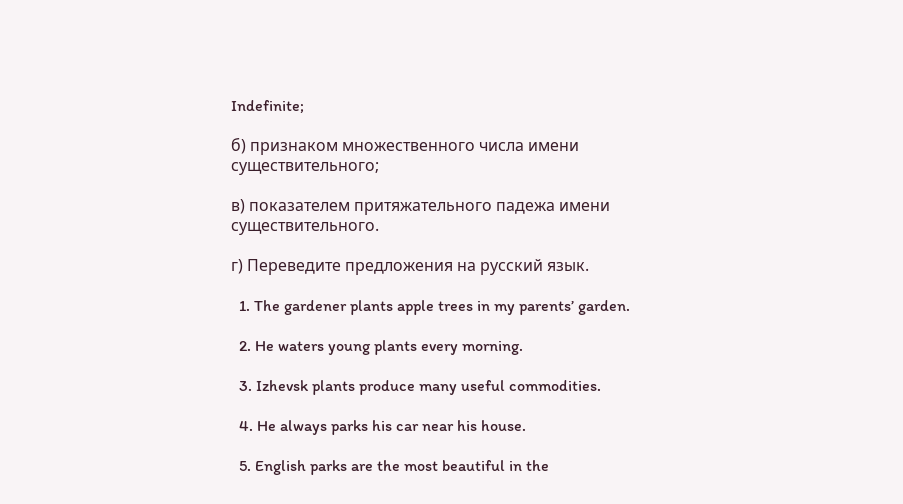Indefinite;

б) признаком множественного числа имени существительного;

в) показателем притяжательного падежа имени существительного.

г) Переведите предложения на русский язык.

  1. The gardener plants apple trees in my parents’ garden.

  2. He waters young plants every morning.

  3. Izhevsk plants produce many useful commodities.

  4. He always parks his car near his house.

  5. English parks are the most beautiful in the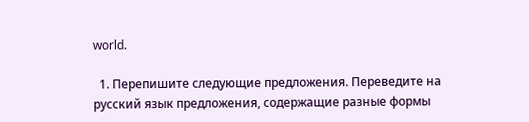world.

  1. Перепишите следующие предложения. Переведите на русский язык предложения, содержащие разные формы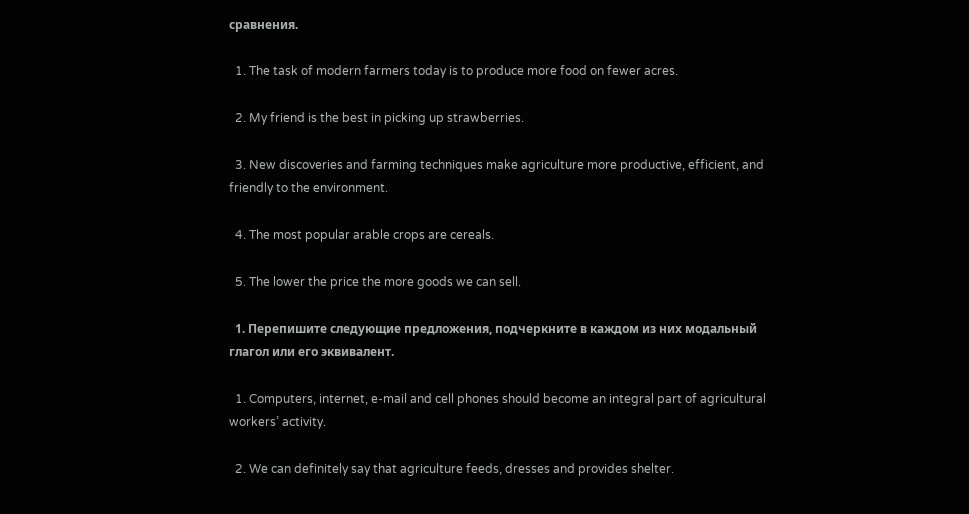сравнения.

  1. The task of modern farmers today is to produce more food on fewer acres.

  2. My friend is the best in picking up strawberries.

  3. New discoveries and farming techniques make agriculture more productive, efficient, and friendly to the environment.

  4. The most popular arable crops are cereals.

  5. The lower the price the more goods we can sell.

  1. Перепишите следующие предложения, подчеркните в каждом из них модальный глагол или его эквивалент.

  1. Computers, internet, e-mail and cell phones should become an integral part of agricultural workers’ activity.

  2. We can definitely say that agriculture feeds, dresses and provides shelter.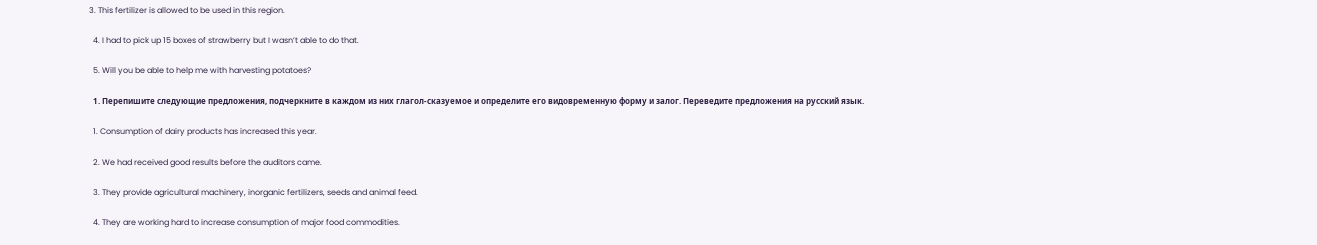3. This fertilizer is allowed to be used in this region.

  4. I had to pick up 15 boxes of strawberry but I wasn’t able to do that.

  5. Will you be able to help me with harvesting potatoes?

  1. Перепишите следующие предложения, подчеркните в каждом из них глагол-сказуемое и определите его видовременную форму и залог. Переведите предложения на русский язык.

  1. Consumption of dairy products has increased this year.

  2. We had received good results before the auditors came.

  3. They provide agricultural machinery, inorganic fertilizers, seeds and animal feed.

  4. They are working hard to increase consumption of major food commodities.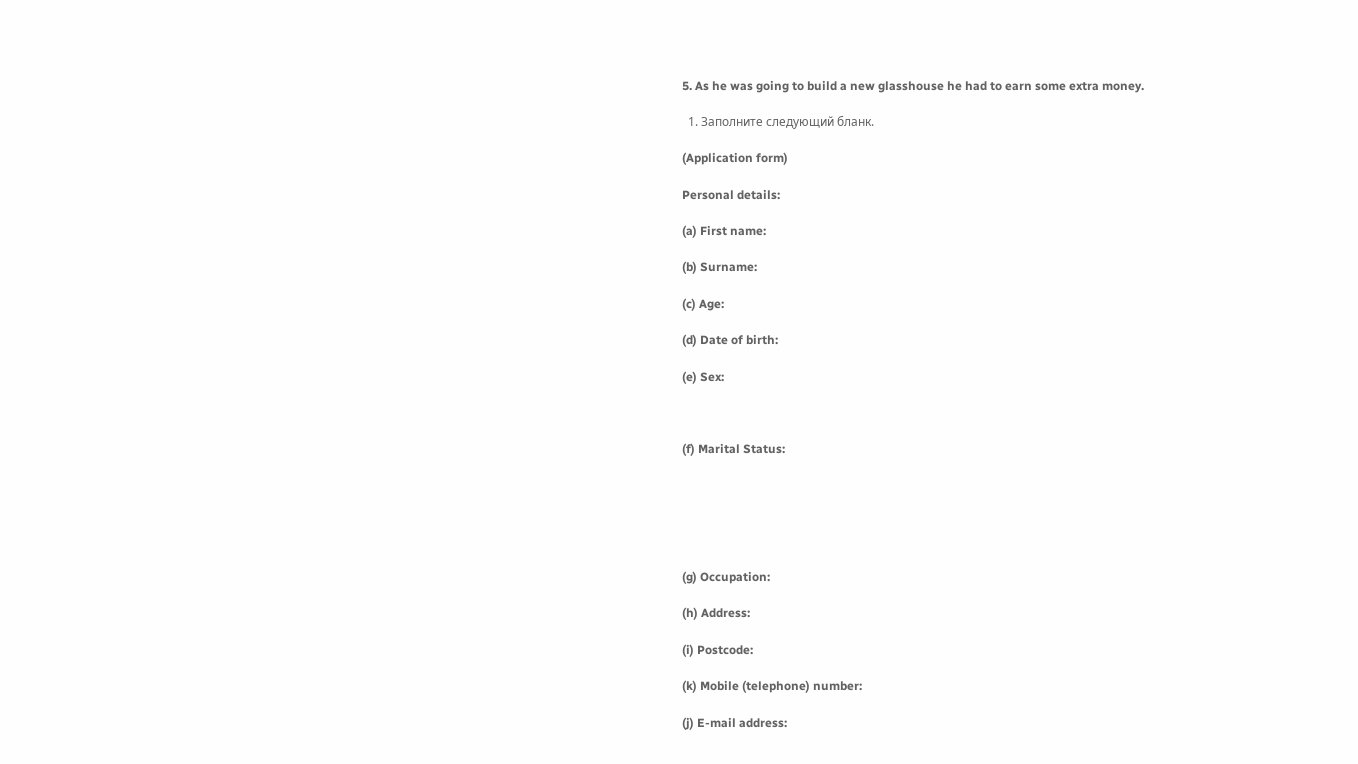5. As he was going to build a new glasshouse he had to earn some extra money.

  1. Заполните следующий бланк.

(Application form)

Personal details:

(a) First name:

(b) Surname:

(c) Age:

(d) Date of birth:

(e) Sex:



(f) Marital Status:






(g) Occupation:

(h) Address:

(i) Postcode:

(k) Mobile (telephone) number:

(j) E-mail address: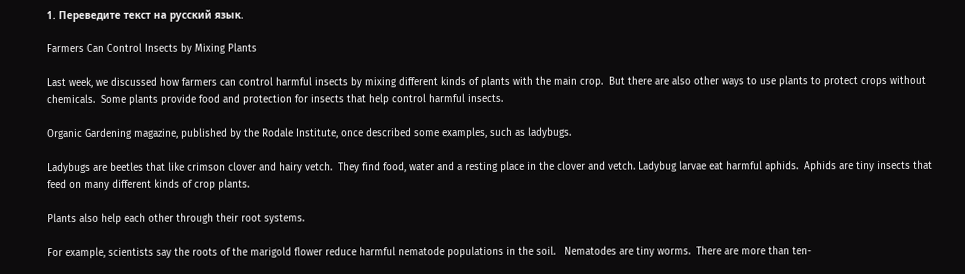1. Переведите текст на русский язык.

Farmers Can Control Insects by Mixing Plants

Last week, we discussed how farmers can control harmful insects by mixing different kinds of plants with the main crop.  But there are also other ways to use plants to protect crops without chemicals.  Some plants provide food and protection for insects that help control harmful insects.

Organic Gardening magazine, published by the Rodale Institute, once described some examples, such as ladybugs.

Ladybugs are beetles that like crimson clover and hairy vetch.  They find food, water and a resting place in the clover and vetch. Ladybug larvae eat harmful aphids.  Aphids are tiny insects that feed on many different kinds of crop plants.

Plants also help each other through their root systems.

For example, scientists say the roots of the marigold flower reduce harmful nematode populations in the soil.   Nematodes are tiny worms.  There are more than ten-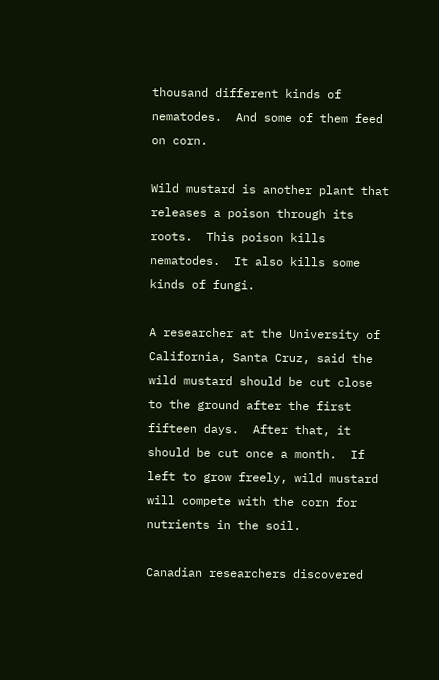thousand different kinds of nematodes.  And some of them feed on corn.

Wild mustard is another plant that releases a poison through its roots.  This poison kills nematodes.  It also kills some kinds of fungi.

A researcher at the University of California, Santa Cruz, said the wild mustard should be cut close to the ground after the first fifteen days.  After that, it should be cut once a month.  If left to grow freely, wild mustard will compete with the corn for nutrients in the soil.

Canadian researchers discovered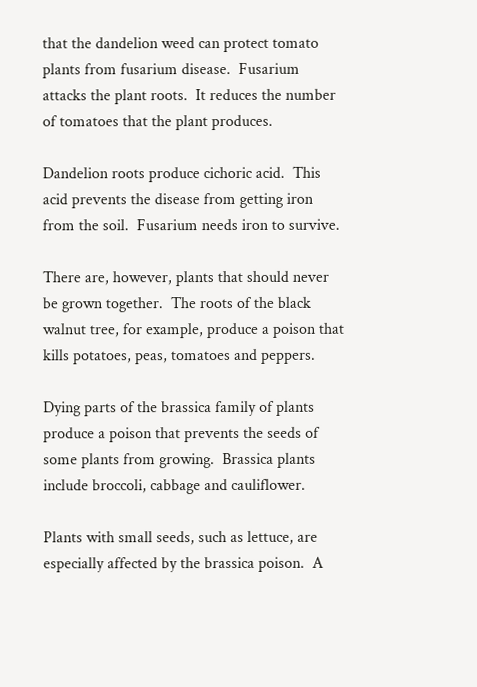that the dandelion weed can protect tomato plants from fusarium disease.  Fusarium attacks the plant roots.  It reduces the number of tomatoes that the plant produces.

Dandelion roots produce cichoric acid.  This acid prevents the disease from getting iron from the soil.  Fusarium needs iron to survive.

There are, however, plants that should never be grown together.  The roots of the black walnut tree, for example, produce a poison that kills potatoes, peas, tomatoes and peppers.

Dying parts of the brassica family of plants produce a poison that prevents the seeds of some plants from growing.  Brassica plants include broccoli, cabbage and cauliflower.

Plants with small seeds, such as lettuce, are especially affected by the brassica poison.  A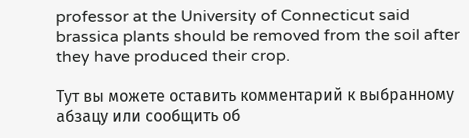professor at the University of Connecticut said brassica plants should be removed from the soil after they have produced their crop.

Тут вы можете оставить комментарий к выбранному абзацу или сообщить об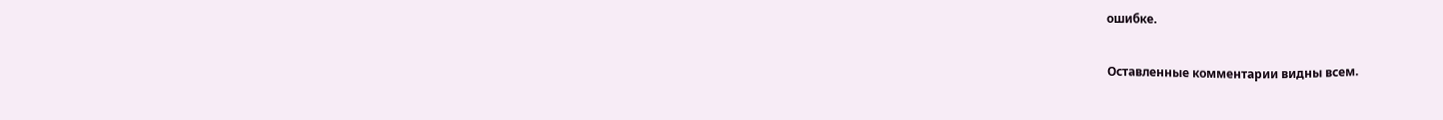ошибке.

Оставленные комментарии видны всем.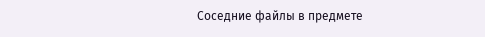Соседние файлы в предмете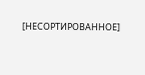[НЕСОРТИРОВАННОЕ]